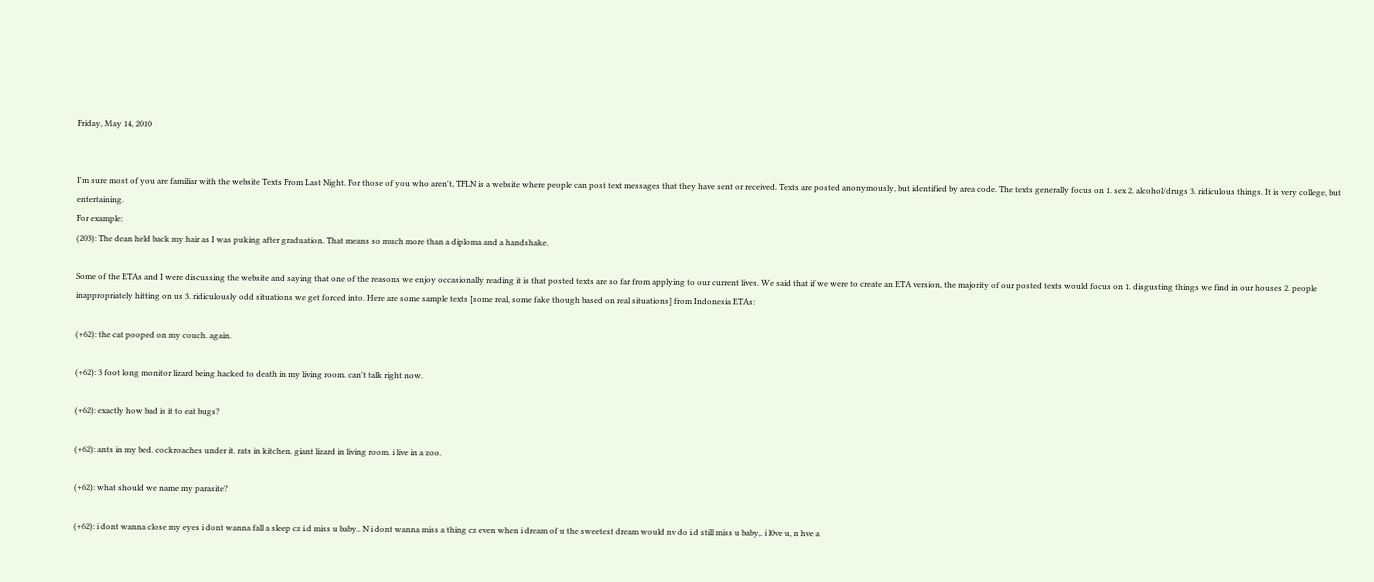Friday, May 14, 2010


I'm sure most of you are familiar with the website Texts From Last Night. For those of you who aren't, TFLN is a website where people can post text messages that they have sent or received. Texts are posted anonymously, but identified by area code. The texts generally focus on 1. sex 2. alcohol/drugs 3. ridiculous things. It is very college, but entertaining.
For example:
(203): The dean held back my hair as I was puking after graduation. That means so much more than a diploma and a handshake.

Some of the ETAs and I were discussing the website and saying that one of the reasons we enjoy occasionally reading it is that posted texts are so far from applying to our current lives. We said that if we were to create an ETA version, the majority of our posted texts would focus on 1. disgusting things we find in our houses 2. people inappropriately hitting on us 3. ridiculously odd situations we get forced into. Here are some sample texts [some real, some fake though based on real situations] from Indonesia ETAs:

(+62): the cat pooped on my couch. again.

(+62): 3 foot long monitor lizard being hacked to death in my living room. can't talk right now.

(+62): exactly how bad is it to eat bugs?

(+62): ants in my bed. cockroaches under it. rats in kitchen. giant lizard in living room. i live in a zoo.

(+62): what should we name my parasite?

(+62): i dont wanna close my eyes i dont wanna fall a sleep cz i.d miss u baby.. N i dont wanna miss a thing cz even when i dream of u the sweetest dream would nv do i.d still miss u baby,. i l0ve u, n hve a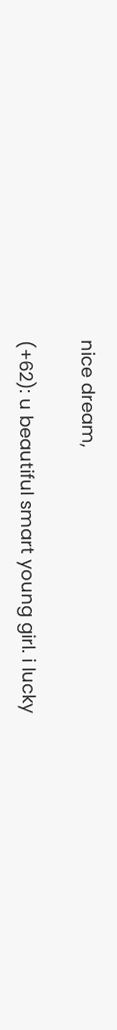nice dream,

(+62): u beautiful smart young girl. i lucky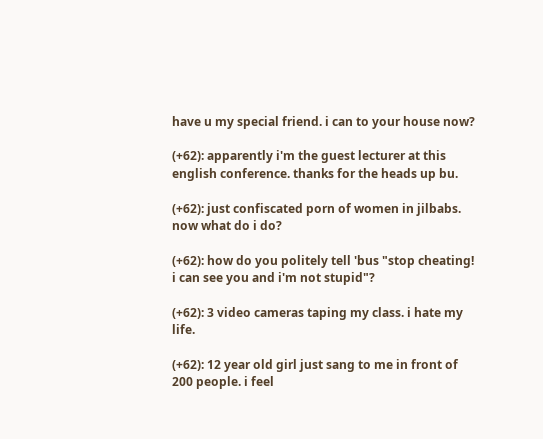have u my special friend. i can to your house now?

(+62): apparently i'm the guest lecturer at this english conference. thanks for the heads up bu.

(+62): just confiscated porn of women in jilbabs. now what do i do?

(+62): how do you politely tell 'bus "stop cheating! i can see you and i'm not stupid"?

(+62): 3 video cameras taping my class. i hate my life.

(+62): 12 year old girl just sang to me in front of 200 people. i feel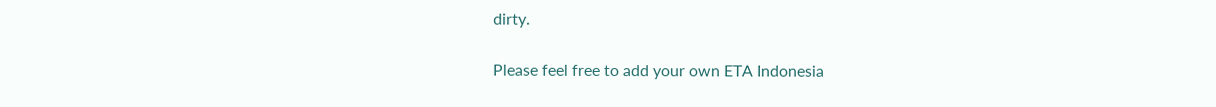dirty.

Please feel free to add your own ETA Indonesia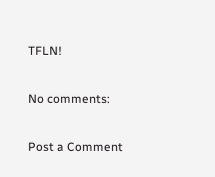TFLN!

No comments:

Post a Comment